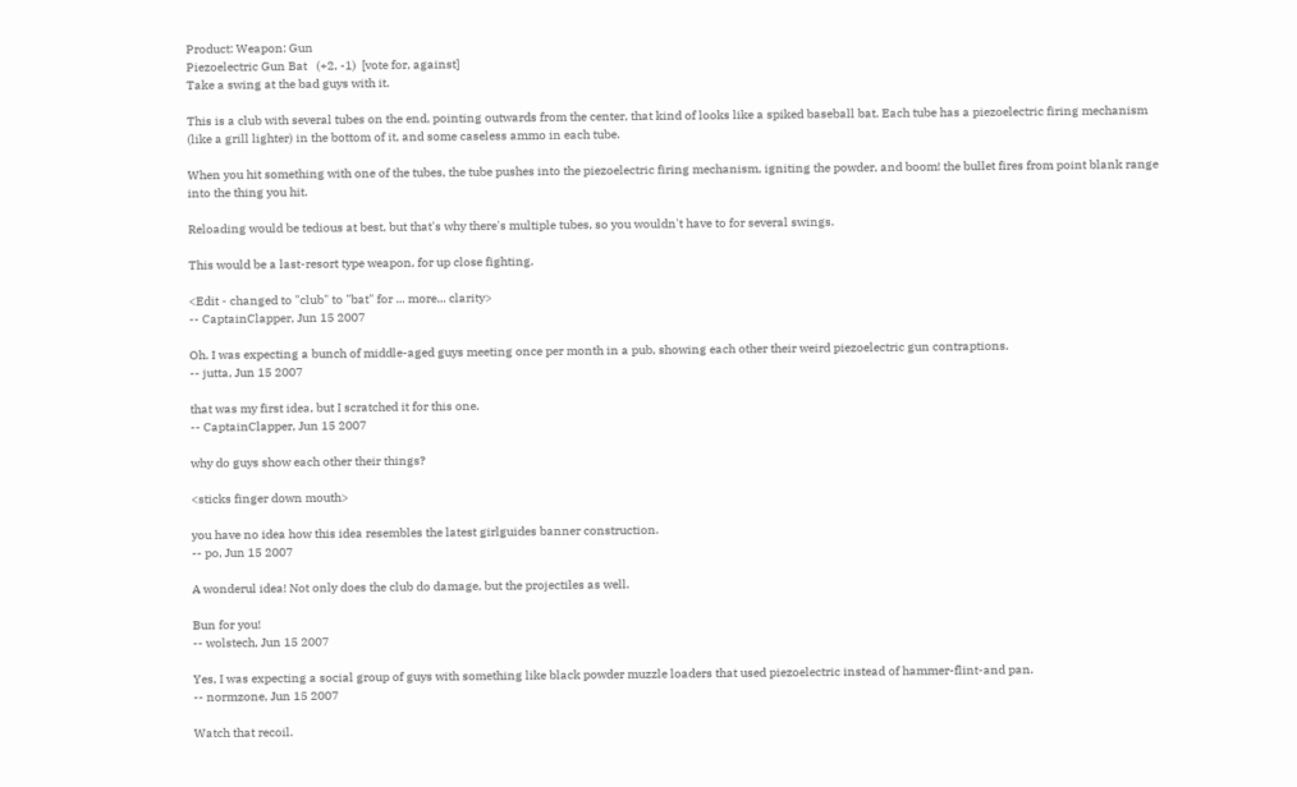Product: Weapon: Gun
Piezoelectric Gun Bat   (+2, -1)  [vote for, against]
Take a swing at the bad guys with it.

This is a club with several tubes on the end, pointing outwards from the center, that kind of looks like a spiked baseball bat. Each tube has a piezoelectric firing mechanism (like a grill lighter) in the bottom of it, and some caseless ammo in each tube.

When you hit something with one of the tubes, the tube pushes into the piezoelectric firing mechanism, igniting the powder, and boom! the bullet fires from point blank range into the thing you hit.

Reloading would be tedious at best, but that's why there's multiple tubes, so you wouldn't have to for several swings.

This would be a last-resort type weapon, for up close fighting.

<Edit - changed to "club" to "bat" for ... more... clarity>
-- CaptainClapper, Jun 15 2007

Oh. I was expecting a bunch of middle-aged guys meeting once per month in a pub, showing each other their weird piezoelectric gun contraptions.
-- jutta, Jun 15 2007

that was my first idea, but I scratched it for this one.
-- CaptainClapper, Jun 15 2007

why do guys show each other their things?

<sticks finger down mouth>

you have no idea how this idea resembles the latest girlguides banner construction.
-- po, Jun 15 2007

A wonderul idea! Not only does the club do damage, but the projectiles as well.

Bun for you!
-- wolstech, Jun 15 2007

Yes, I was expecting a social group of guys with something like black powder muzzle loaders that used piezoelectric instead of hammer-flint-and pan.
-- normzone, Jun 15 2007

Watch that recoil.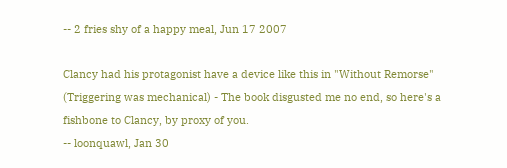-- 2 fries shy of a happy meal, Jun 17 2007

Clancy had his protagonist have a device like this in "Without Remorse" (Triggering was mechanical) - The book disgusted me no end, so here's a fishbone to Clancy, by proxy of you.
-- loonquawl, Jan 30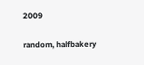2009

random, halfbakery